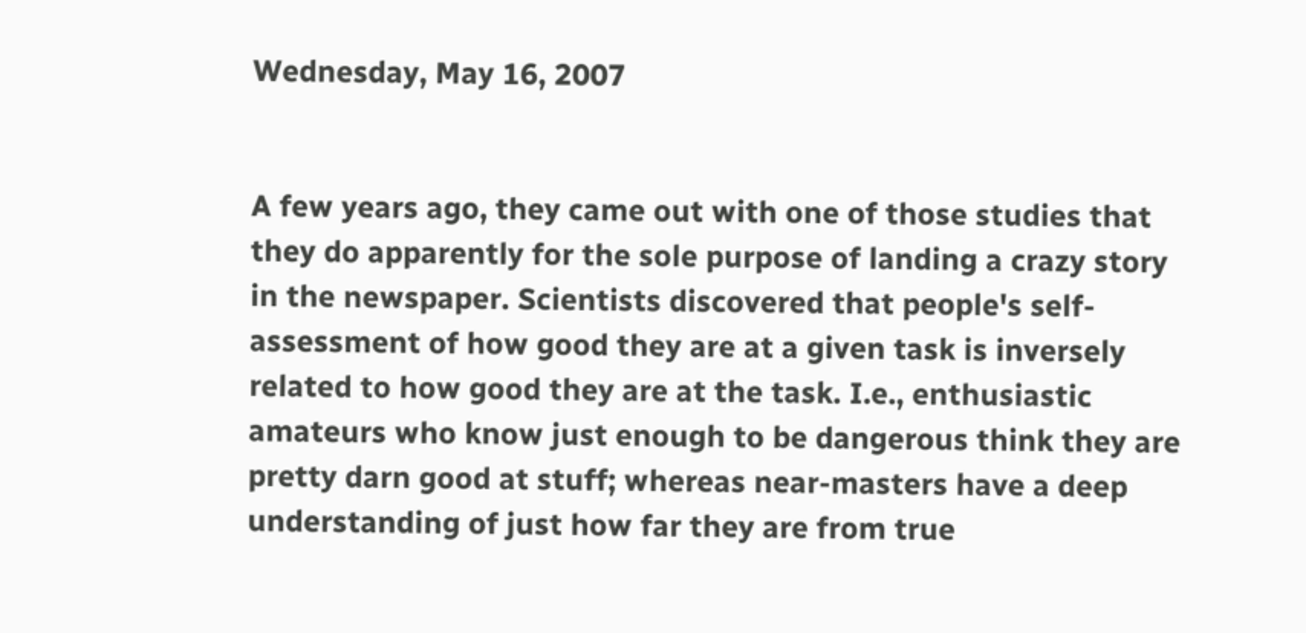Wednesday, May 16, 2007


A few years ago, they came out with one of those studies that they do apparently for the sole purpose of landing a crazy story in the newspaper. Scientists discovered that people's self-assessment of how good they are at a given task is inversely related to how good they are at the task. I.e., enthusiastic amateurs who know just enough to be dangerous think they are pretty darn good at stuff; whereas near-masters have a deep understanding of just how far they are from true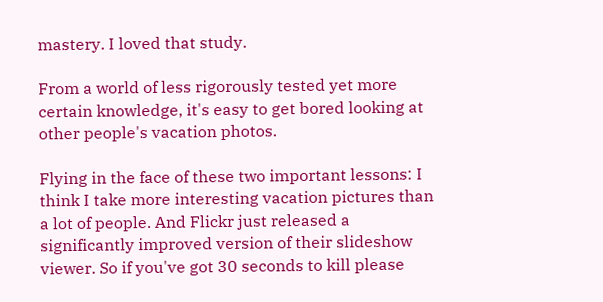mastery. I loved that study.

From a world of less rigorously tested yet more certain knowledge, it's easy to get bored looking at other people's vacation photos.

Flying in the face of these two important lessons: I think I take more interesting vacation pictures than a lot of people. And Flickr just released a significantly improved version of their slideshow viewer. So if you've got 30 seconds to kill please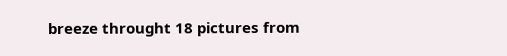breeze throught 18 pictures from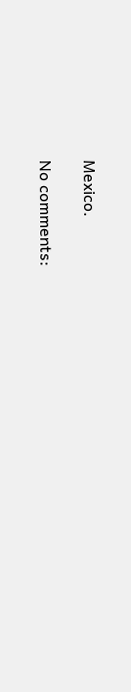Mexico.

No comments: